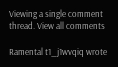Viewing a single comment thread. View all comments

Ramental t1_j1wvqiq wrote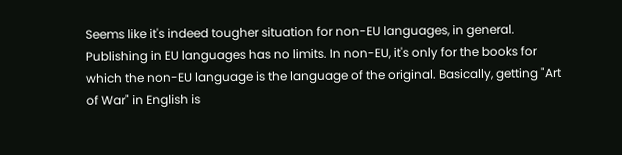Seems like it's indeed tougher situation for non-EU languages, in general. Publishing in EU languages has no limits. In non-EU, it's only for the books for which the non-EU language is the language of the original. Basically, getting "Art of War" in English is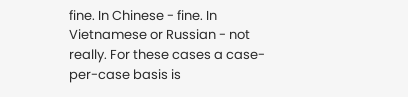fine. In Chinese - fine. In Vietnamese or Russian - not really. For these cases a case-per-case basis is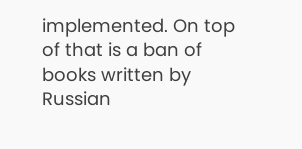implemented. On top of that is a ban of books written by Russian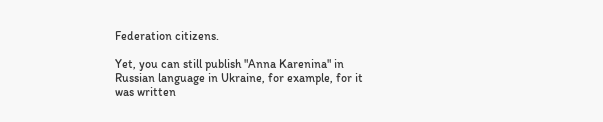Federation citizens.

Yet, you can still publish "Anna Karenina" in Russian language in Ukraine, for example, for it was written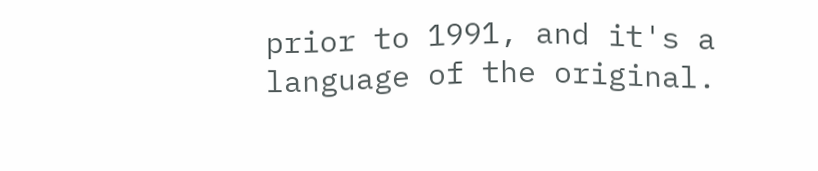prior to 1991, and it's a language of the original.